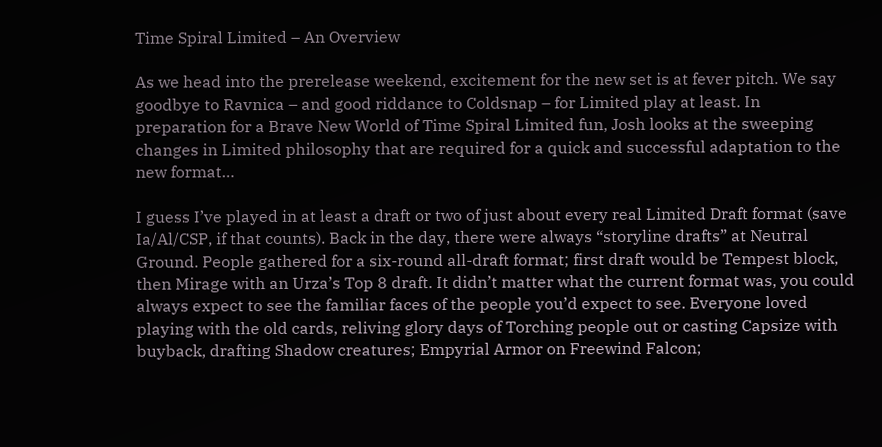Time Spiral Limited – An Overview

As we head into the prerelease weekend, excitement for the new set is at fever pitch. We say goodbye to Ravnica – and good riddance to Coldsnap – for Limited play at least. In preparation for a Brave New World of Time Spiral Limited fun, Josh looks at the sweeping changes in Limited philosophy that are required for a quick and successful adaptation to the new format…

I guess I’ve played in at least a draft or two of just about every real Limited Draft format (save Ia/Al/CSP, if that counts). Back in the day, there were always “storyline drafts” at Neutral Ground. People gathered for a six-round all-draft format; first draft would be Tempest block, then Mirage with an Urza’s Top 8 draft. It didn’t matter what the current format was, you could always expect to see the familiar faces of the people you’d expect to see. Everyone loved playing with the old cards, reliving glory days of Torching people out or casting Capsize with buyback, drafting Shadow creatures; Empyrial Armor on Freewind Falcon;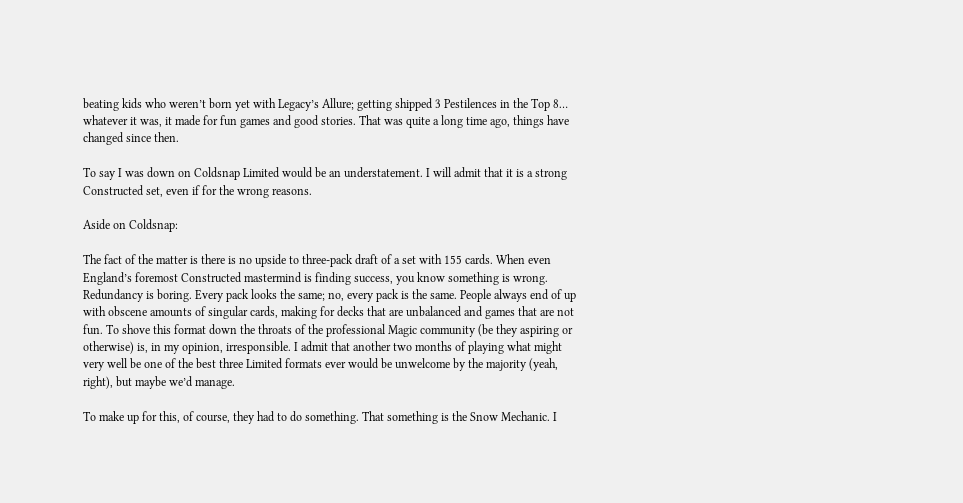beating kids who weren’t born yet with Legacy’s Allure; getting shipped 3 Pestilences in the Top 8… whatever it was, it made for fun games and good stories. That was quite a long time ago, things have changed since then.

To say I was down on Coldsnap Limited would be an understatement. I will admit that it is a strong Constructed set, even if for the wrong reasons.

Aside on Coldsnap:

The fact of the matter is there is no upside to three-pack draft of a set with 155 cards. When even England’s foremost Constructed mastermind is finding success, you know something is wrong. Redundancy is boring. Every pack looks the same; no, every pack is the same. People always end of up with obscene amounts of singular cards, making for decks that are unbalanced and games that are not fun. To shove this format down the throats of the professional Magic community (be they aspiring or otherwise) is, in my opinion, irresponsible. I admit that another two months of playing what might very well be one of the best three Limited formats ever would be unwelcome by the majority (yeah, right), but maybe we’d manage.

To make up for this, of course, they had to do something. That something is the Snow Mechanic. I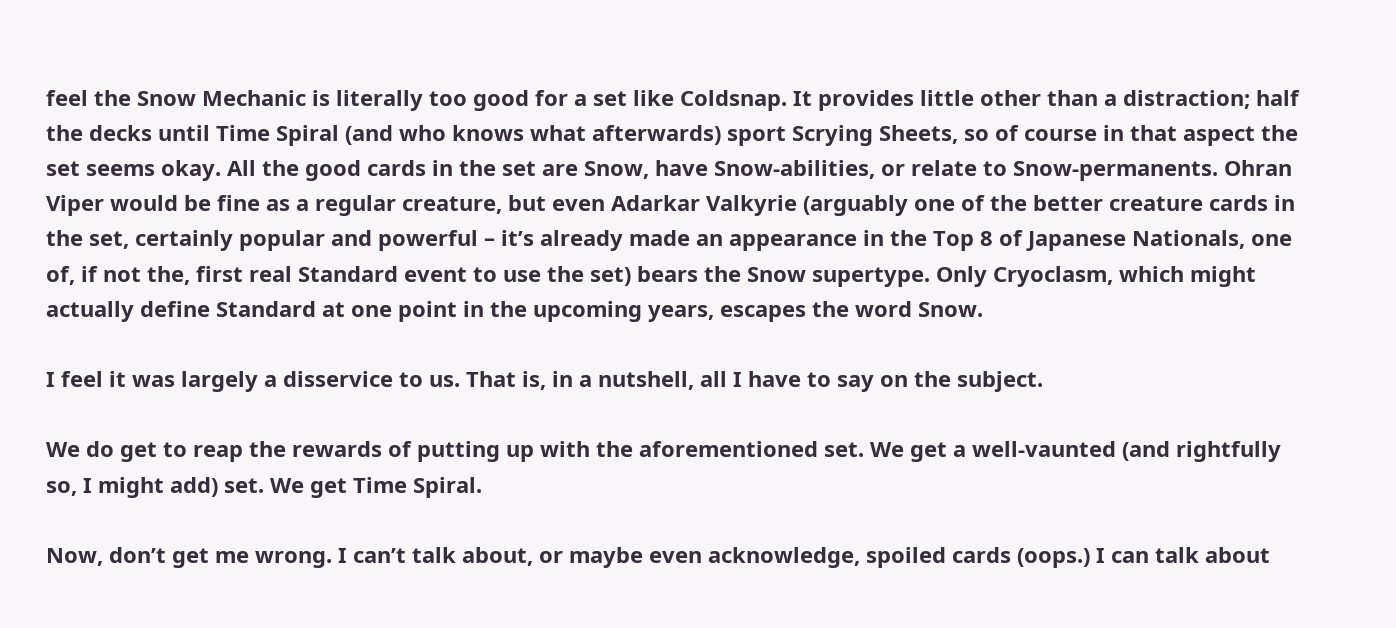feel the Snow Mechanic is literally too good for a set like Coldsnap. It provides little other than a distraction; half the decks until Time Spiral (and who knows what afterwards) sport Scrying Sheets, so of course in that aspect the set seems okay. All the good cards in the set are Snow, have Snow-abilities, or relate to Snow-permanents. Ohran Viper would be fine as a regular creature, but even Adarkar Valkyrie (arguably one of the better creature cards in the set, certainly popular and powerful – it’s already made an appearance in the Top 8 of Japanese Nationals, one of, if not the, first real Standard event to use the set) bears the Snow supertype. Only Cryoclasm, which might actually define Standard at one point in the upcoming years, escapes the word Snow.

I feel it was largely a disservice to us. That is, in a nutshell, all I have to say on the subject.

We do get to reap the rewards of putting up with the aforementioned set. We get a well-vaunted (and rightfully so, I might add) set. We get Time Spiral.

Now, don’t get me wrong. I can’t talk about, or maybe even acknowledge, spoiled cards (oops.) I can talk about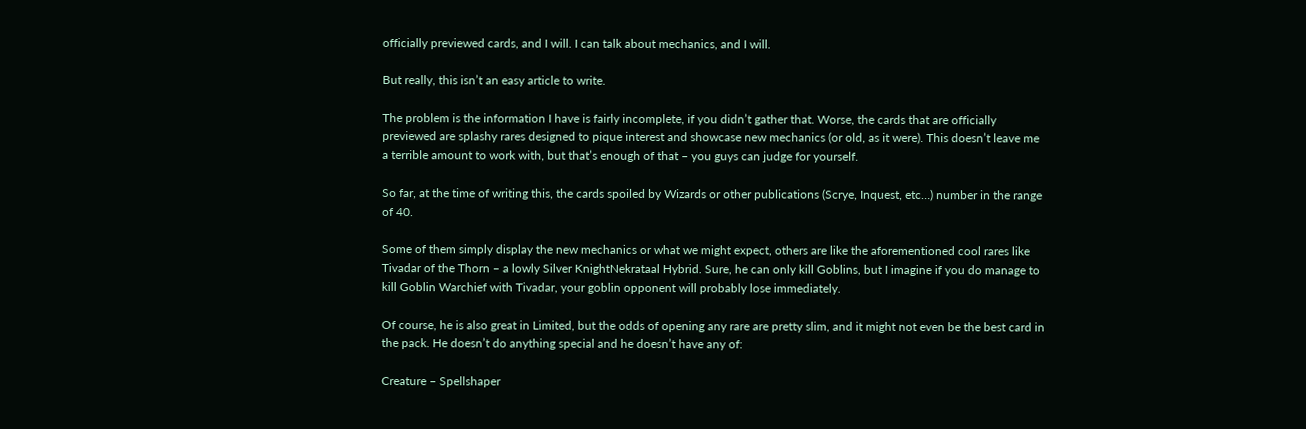officially previewed cards, and I will. I can talk about mechanics, and I will.

But really, this isn’t an easy article to write.

The problem is the information I have is fairly incomplete, if you didn’t gather that. Worse, the cards that are officially previewed are splashy rares designed to pique interest and showcase new mechanics (or old, as it were). This doesn’t leave me a terrible amount to work with, but that’s enough of that – you guys can judge for yourself.

So far, at the time of writing this, the cards spoiled by Wizards or other publications (Scrye, Inquest, etc…) number in the range of 40.

Some of them simply display the new mechanics or what we might expect, others are like the aforementioned cool rares like Tivadar of the Thorn – a lowly Silver KnightNekrataal Hybrid. Sure, he can only kill Goblins, but I imagine if you do manage to kill Goblin Warchief with Tivadar, your goblin opponent will probably lose immediately.

Of course, he is also great in Limited, but the odds of opening any rare are pretty slim, and it might not even be the best card in the pack. He doesn’t do anything special and he doesn’t have any of:

Creature – Spellshaper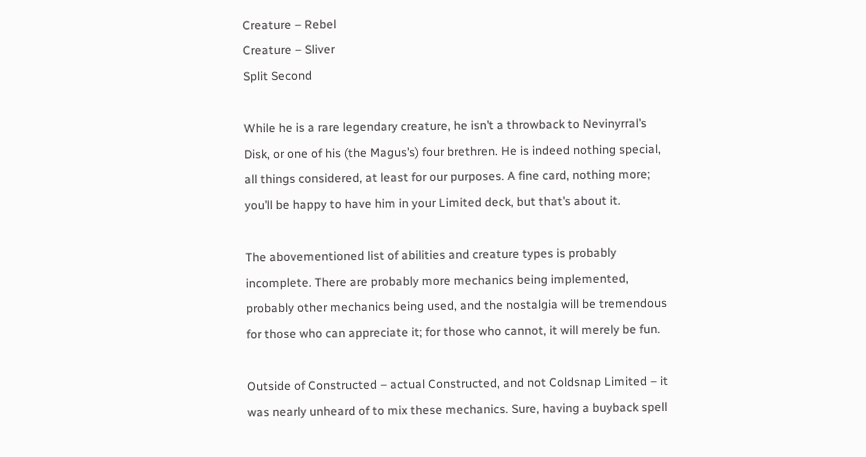Creature – Rebel
Creature – Sliver
Split Second

While he is a rare legendary creature, he isn’t a throwback to Nevinyrral’s Disk, or one of his (the Magus’s) four brethren. He is indeed nothing special, all things considered, at least for our purposes. A fine card, nothing more; you’ll be happy to have him in your Limited deck, but that’s about it.

The abovementioned list of abilities and creature types is probably incomplete. There are probably more mechanics being implemented, probably other mechanics being used, and the nostalgia will be tremendous for those who can appreciate it; for those who cannot, it will merely be fun.

Outside of Constructed – actual Constructed, and not Coldsnap Limited – it was nearly unheard of to mix these mechanics. Sure, having a buyback spell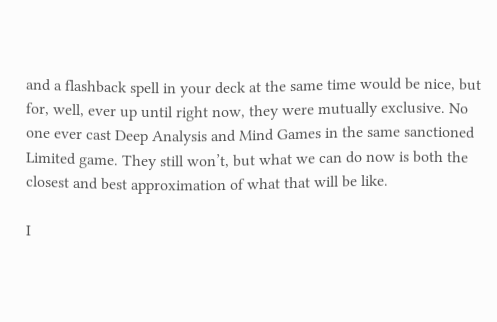and a flashback spell in your deck at the same time would be nice, but for, well, ever up until right now, they were mutually exclusive. No one ever cast Deep Analysis and Mind Games in the same sanctioned Limited game. They still won’t, but what we can do now is both the closest and best approximation of what that will be like.

I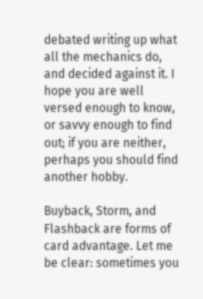debated writing up what all the mechanics do, and decided against it. I hope you are well versed enough to know, or savvy enough to find out; if you are neither, perhaps you should find another hobby.

Buyback, Storm, and Flashback are forms of card advantage. Let me be clear: sometimes you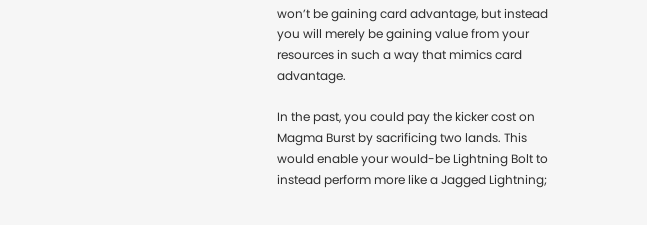won’t be gaining card advantage, but instead you will merely be gaining value from your resources in such a way that mimics card advantage.

In the past, you could pay the kicker cost on Magma Burst by sacrificing two lands. This would enable your would-be Lightning Bolt to instead perform more like a Jagged Lightning;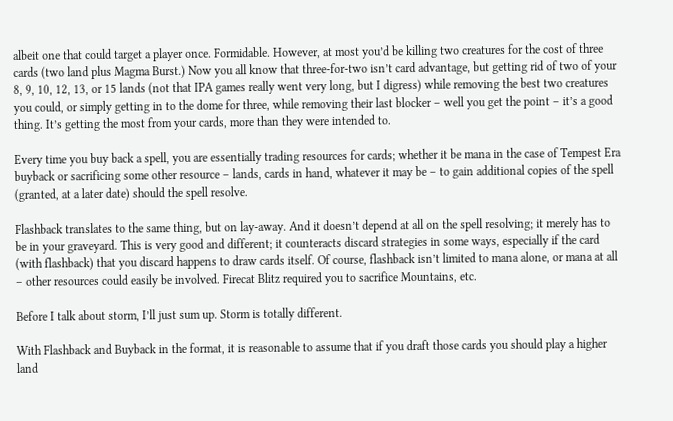albeit one that could target a player once. Formidable. However, at most you’d be killing two creatures for the cost of three cards (two land plus Magma Burst.) Now you all know that three-for-two isn’t card advantage, but getting rid of two of your 8, 9, 10, 12, 13, or 15 lands (not that IPA games really went very long, but I digress) while removing the best two creatures you could, or simply getting in to the dome for three, while removing their last blocker – well you get the point – it’s a good thing. It’s getting the most from your cards, more than they were intended to.

Every time you buy back a spell, you are essentially trading resources for cards; whether it be mana in the case of Tempest Era buyback or sacrificing some other resource – lands, cards in hand, whatever it may be – to gain additional copies of the spell (granted, at a later date) should the spell resolve.

Flashback translates to the same thing, but on lay-away. And it doesn’t depend at all on the spell resolving; it merely has to be in your graveyard. This is very good and different; it counteracts discard strategies in some ways, especially if the card (with flashback) that you discard happens to draw cards itself. Of course, flashback isn’t limited to mana alone, or mana at all – other resources could easily be involved. Firecat Blitz required you to sacrifice Mountains, etc.

Before I talk about storm, I’ll just sum up. Storm is totally different.

With Flashback and Buyback in the format, it is reasonable to assume that if you draft those cards you should play a higher land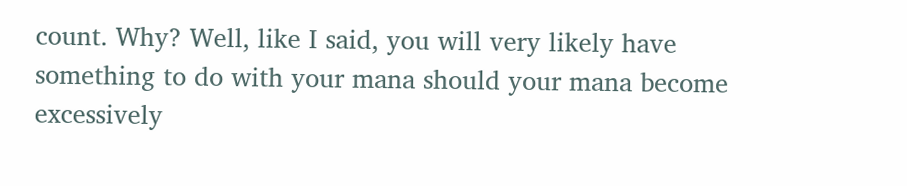count. Why? Well, like I said, you will very likely have something to do with your mana should your mana become excessively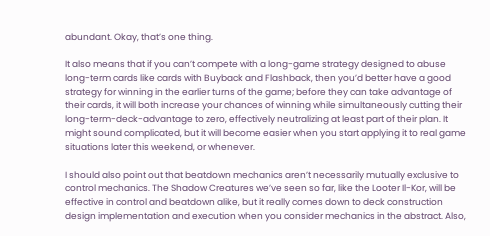abundant. Okay, that’s one thing.

It also means that if you can’t compete with a long-game strategy designed to abuse long-term cards like cards with Buyback and Flashback, then you’d better have a good strategy for winning in the earlier turns of the game; before they can take advantage of their cards, it will both increase your chances of winning while simultaneously cutting their long-term-deck-advantage to zero, effectively neutralizing at least part of their plan. It might sound complicated, but it will become easier when you start applying it to real game situations later this weekend, or whenever.

I should also point out that beatdown mechanics aren’t necessarily mutually exclusive to control mechanics. The Shadow Creatures we’ve seen so far, like the Looter Il-Kor, will be effective in control and beatdown alike, but it really comes down to deck construction design implementation and execution when you consider mechanics in the abstract. Also,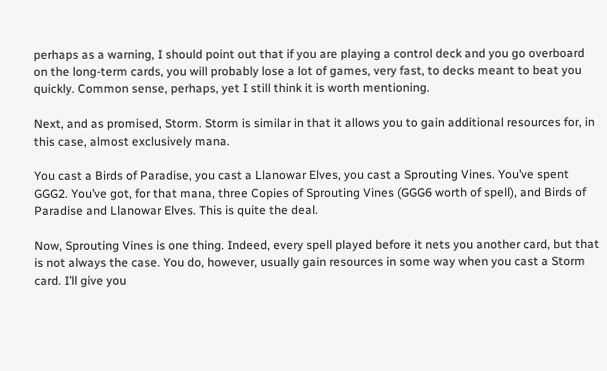perhaps as a warning, I should point out that if you are playing a control deck and you go overboard on the long-term cards, you will probably lose a lot of games, very fast, to decks meant to beat you quickly. Common sense, perhaps, yet I still think it is worth mentioning.

Next, and as promised, Storm. Storm is similar in that it allows you to gain additional resources for, in this case, almost exclusively mana.

You cast a Birds of Paradise, you cast a Llanowar Elves, you cast a Sprouting Vines. You’ve spent GGG2. You’ve got, for that mana, three Copies of Sprouting Vines (GGG6 worth of spell), and Birds of Paradise and Llanowar Elves. This is quite the deal.

Now, Sprouting Vines is one thing. Indeed, every spell played before it nets you another card, but that is not always the case. You do, however, usually gain resources in some way when you cast a Storm card. I’ll give you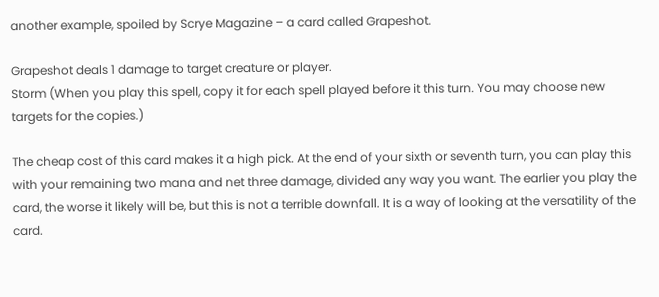another example, spoiled by Scrye Magazine – a card called Grapeshot.

Grapeshot deals 1 damage to target creature or player.
Storm (When you play this spell, copy it for each spell played before it this turn. You may choose new targets for the copies.)

The cheap cost of this card makes it a high pick. At the end of your sixth or seventh turn, you can play this with your remaining two mana and net three damage, divided any way you want. The earlier you play the card, the worse it likely will be, but this is not a terrible downfall. It is a way of looking at the versatility of the card.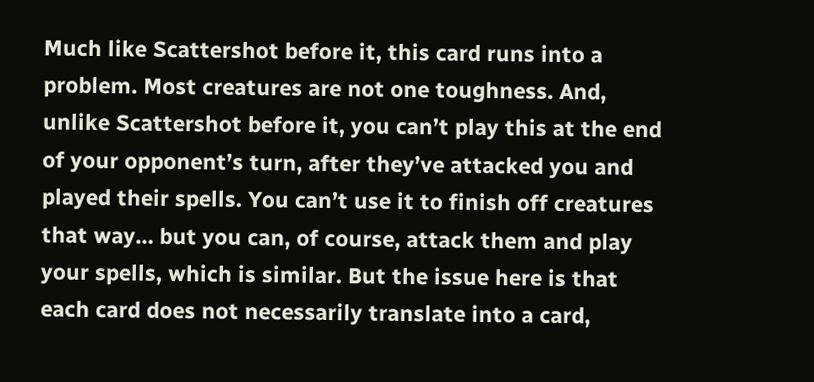Much like Scattershot before it, this card runs into a problem. Most creatures are not one toughness. And, unlike Scattershot before it, you can’t play this at the end of your opponent’s turn, after they’ve attacked you and played their spells. You can’t use it to finish off creatures that way… but you can, of course, attack them and play your spells, which is similar. But the issue here is that each card does not necessarily translate into a card,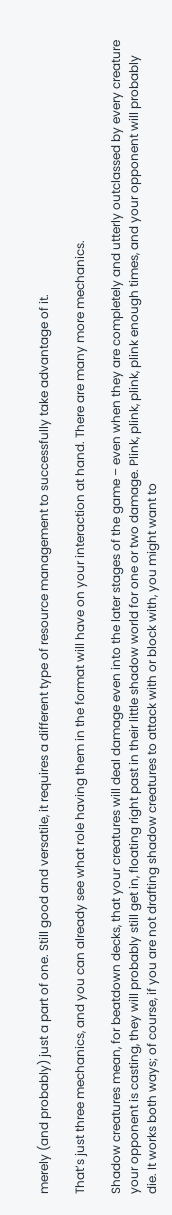merely (and probably) just a part of one. Still good and versatile, it requires a different type of resource management to successfully take advantage of it.

That’s just three mechanics, and you can already see what role having them in the format will have on your interaction at hand. There are many more mechanics.

Shadow creatures mean, for beatdown decks, that your creatures will deal damage even into the later stages of the game – even when they are completely and utterly outclassed by every creature your opponent is casting, they will probably still get in, floating right past in their little shadow world for one or two damage. Plink, plink, plink, plink enough times, and your opponent will probably die. It works both ways; of course, if you are not drafting shadow creatures to attack with or block with, you might want to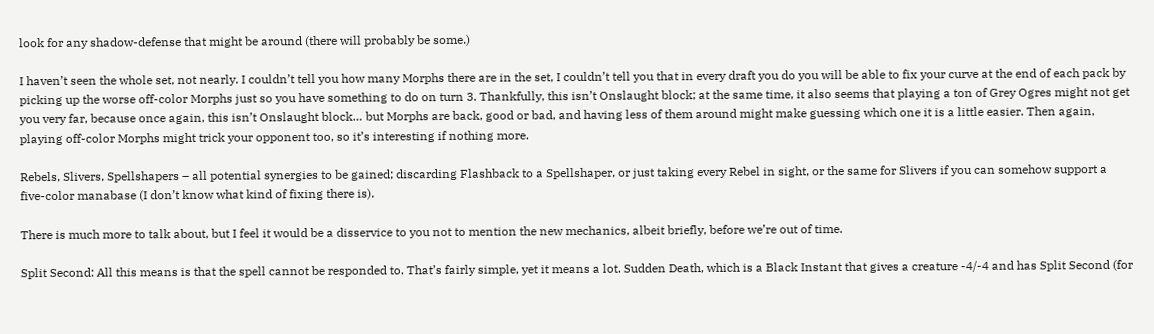look for any shadow-defense that might be around (there will probably be some.)

I haven’t seen the whole set, not nearly. I couldn’t tell you how many Morphs there are in the set, I couldn’t tell you that in every draft you do you will be able to fix your curve at the end of each pack by picking up the worse off-color Morphs just so you have something to do on turn 3. Thankfully, this isn’t Onslaught block; at the same time, it also seems that playing a ton of Grey Ogres might not get you very far, because once again, this isn’t Onslaught block… but Morphs are back, good or bad, and having less of them around might make guessing which one it is a little easier. Then again, playing off-color Morphs might trick your opponent too, so it’s interesting if nothing more.

Rebels, Slivers, Spellshapers – all potential synergies to be gained; discarding Flashback to a Spellshaper, or just taking every Rebel in sight, or the same for Slivers if you can somehow support a five-color manabase (I don’t know what kind of fixing there is).

There is much more to talk about, but I feel it would be a disservice to you not to mention the new mechanics, albeit briefly, before we’re out of time.

Split Second: All this means is that the spell cannot be responded to. That’s fairly simple, yet it means a lot. Sudden Death, which is a Black Instant that gives a creature -4/-4 and has Split Second (for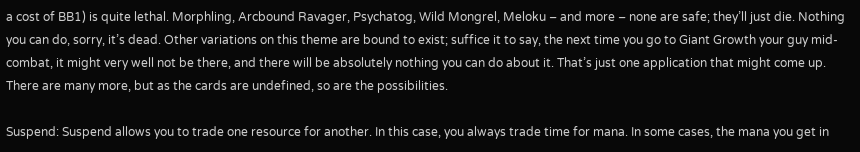a cost of BB1) is quite lethal. Morphling, Arcbound Ravager, Psychatog, Wild Mongrel, Meloku – and more – none are safe; they’ll just die. Nothing you can do, sorry, it’s dead. Other variations on this theme are bound to exist; suffice it to say, the next time you go to Giant Growth your guy mid-combat, it might very well not be there, and there will be absolutely nothing you can do about it. That’s just one application that might come up. There are many more, but as the cards are undefined, so are the possibilities.

Suspend: Suspend allows you to trade one resource for another. In this case, you always trade time for mana. In some cases, the mana you get in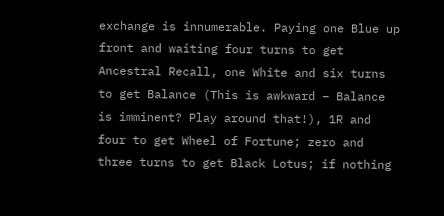exchange is innumerable. Paying one Blue up front and waiting four turns to get Ancestral Recall, one White and six turns to get Balance (This is awkward – Balance is imminent? Play around that!), 1R and four to get Wheel of Fortune; zero and three turns to get Black Lotus; if nothing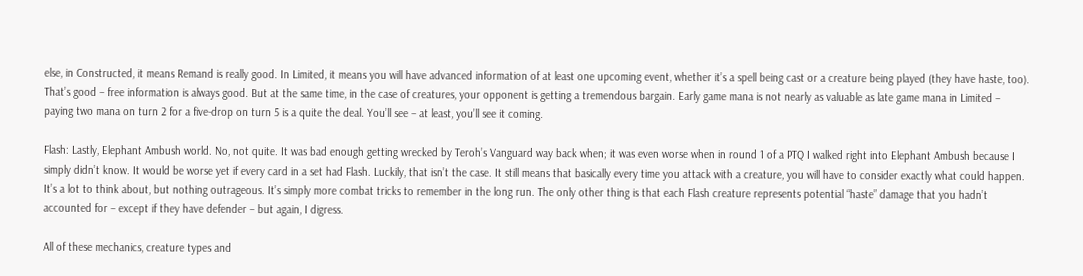else, in Constructed, it means Remand is really good. In Limited, it means you will have advanced information of at least one upcoming event, whether it’s a spell being cast or a creature being played (they have haste, too). That’s good – free information is always good. But at the same time, in the case of creatures, your opponent is getting a tremendous bargain. Early game mana is not nearly as valuable as late game mana in Limited – paying two mana on turn 2 for a five-drop on turn 5 is a quite the deal. You’ll see – at least, you’ll see it coming.

Flash: Lastly, Elephant Ambush world. No, not quite. It was bad enough getting wrecked by Teroh’s Vanguard way back when; it was even worse when in round 1 of a PTQ I walked right into Elephant Ambush because I simply didn’t know. It would be worse yet if every card in a set had Flash. Luckily, that isn’t the case. It still means that basically every time you attack with a creature, you will have to consider exactly what could happen. It’s a lot to think about, but nothing outrageous. It’s simply more combat tricks to remember in the long run. The only other thing is that each Flash creature represents potential “haste” damage that you hadn’t accounted for – except if they have defender – but again, I digress.

All of these mechanics, creature types and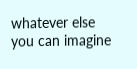whatever else you can imagine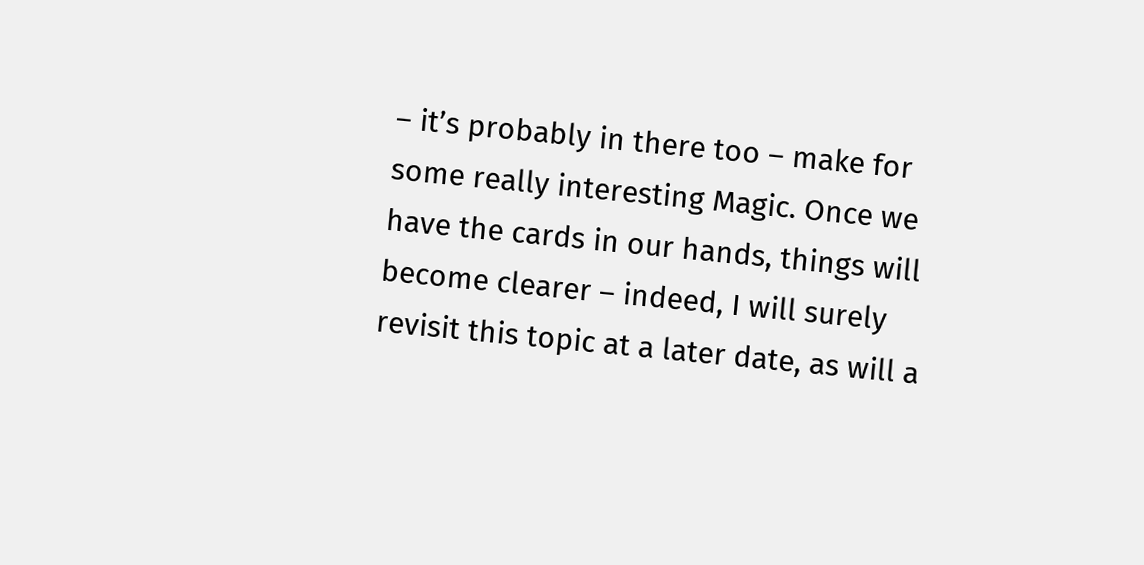– it’s probably in there too – make for some really interesting Magic. Once we have the cards in our hands, things will become clearer – indeed, I will surely revisit this topic at a later date, as will a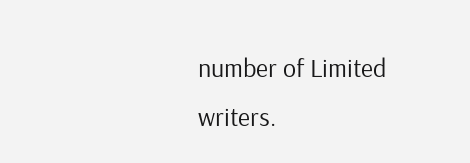number of Limited writers.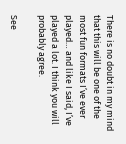There is no doubt in my mind that this will be one of the most fun formats I’ve ever played… and like I said, I’ve played a lot. I think you will probably agree.

See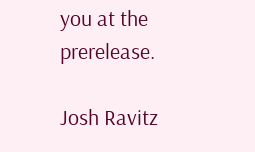you at the prerelease.

Josh Ravitz